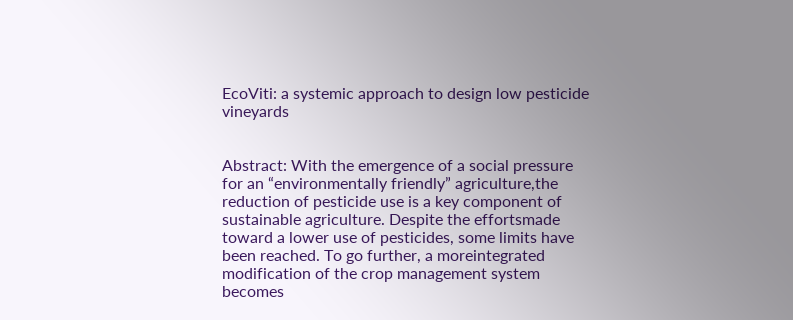EcoViti: a systemic approach to design low pesticide vineyards


Abstract: With the emergence of a social pressure for an “environmentally friendly” agriculture,the reduction of pesticide use is a key component of sustainable agriculture. Despite the effortsmade toward a lower use of pesticides, some limits have been reached. To go further, a moreintegrated modification of the crop management system becomes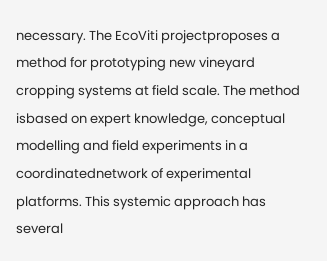necessary. The EcoViti projectproposes a method for prototyping new vineyard cropping systems at field scale. The method isbased on expert knowledge, conceptual modelling and field experiments in a coordinatednetwork of experimental platforms. This systemic approach has several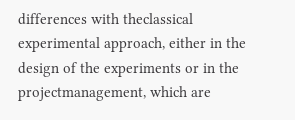differences with theclassical experimental approach, either in the design of the experiments or in the projectmanagement, which are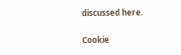discussed here.

Cookie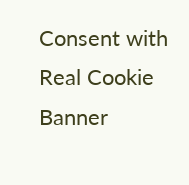Consent with Real Cookie Banner